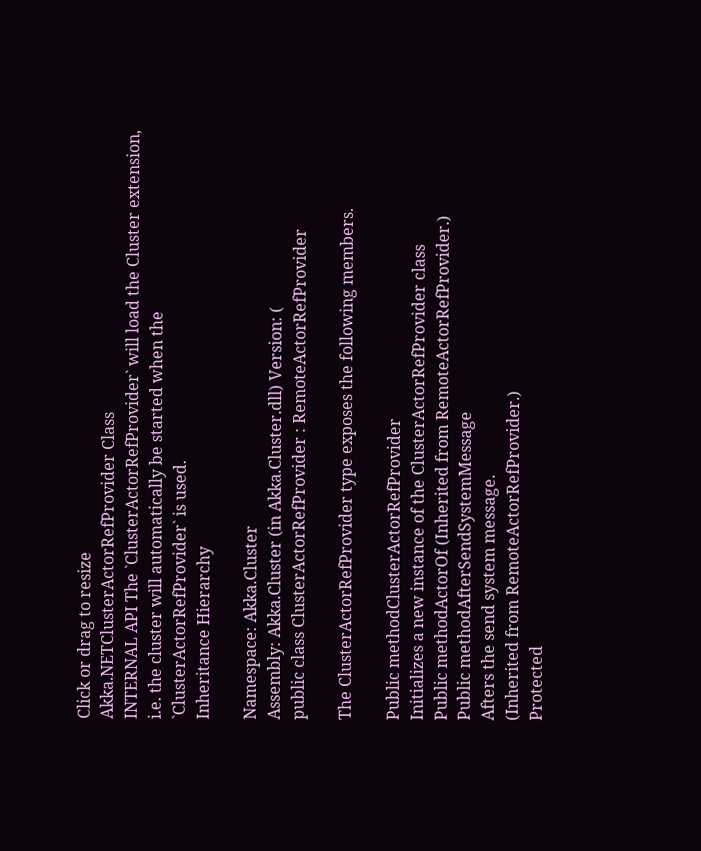Click or drag to resize
Akka.NETClusterActorRefProvider Class
INTERNAL API The `ClusterActorRefProvider` will load the Cluster extension, i.e. the cluster will automatically be started when the `ClusterActorRefProvider` is used.
Inheritance Hierarchy

Namespace: Akka.Cluster
Assembly: Akka.Cluster (in Akka.Cluster.dll) Version: (
public class ClusterActorRefProvider : RemoteActorRefProvider

The ClusterActorRefProvider type exposes the following members.

Public methodClusterActorRefProvider
Initializes a new instance of the ClusterActorRefProvider class
Public methodActorOf (Inherited from RemoteActorRefProvider.)
Public methodAfterSendSystemMessage
Afters the send system message.
(Inherited from RemoteActorRefProvider.)
Protected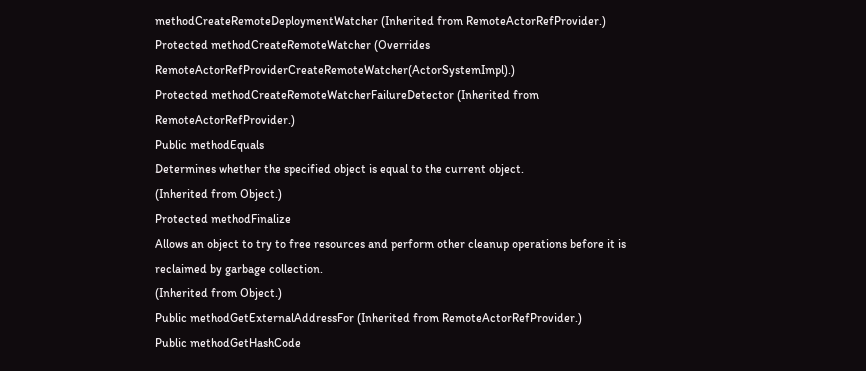methodCreateRemoteDeploymentWatcher (Inherited from RemoteActorRefProvider.)
Protected methodCreateRemoteWatcher (Overrides RemoteActorRefProviderCreateRemoteWatcher(ActorSystemImpl).)
Protected methodCreateRemoteWatcherFailureDetector (Inherited from RemoteActorRefProvider.)
Public methodEquals
Determines whether the specified object is equal to the current object.
(Inherited from Object.)
Protected methodFinalize
Allows an object to try to free resources and perform other cleanup operations before it is reclaimed by garbage collection.
(Inherited from Object.)
Public methodGetExternalAddressFor (Inherited from RemoteActorRefProvider.)
Public methodGetHashCode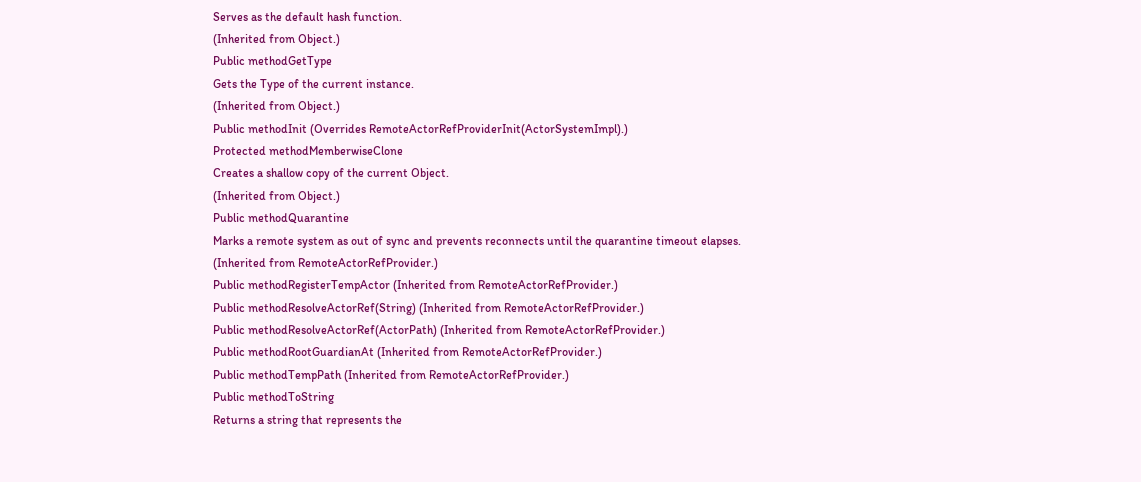Serves as the default hash function.
(Inherited from Object.)
Public methodGetType
Gets the Type of the current instance.
(Inherited from Object.)
Public methodInit (Overrides RemoteActorRefProviderInit(ActorSystemImpl).)
Protected methodMemberwiseClone
Creates a shallow copy of the current Object.
(Inherited from Object.)
Public methodQuarantine
Marks a remote system as out of sync and prevents reconnects until the quarantine timeout elapses.
(Inherited from RemoteActorRefProvider.)
Public methodRegisterTempActor (Inherited from RemoteActorRefProvider.)
Public methodResolveActorRef(String) (Inherited from RemoteActorRefProvider.)
Public methodResolveActorRef(ActorPath) (Inherited from RemoteActorRefProvider.)
Public methodRootGuardianAt (Inherited from RemoteActorRefProvider.)
Public methodTempPath (Inherited from RemoteActorRefProvider.)
Public methodToString
Returns a string that represents the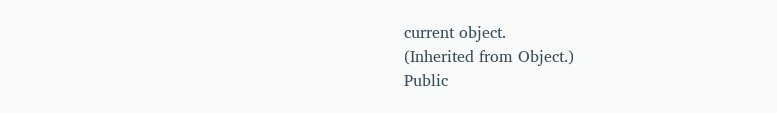current object.
(Inherited from Object.)
Public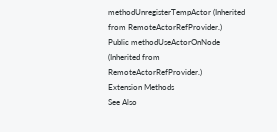methodUnregisterTempActor (Inherited from RemoteActorRefProvider.)
Public methodUseActorOnNode (Inherited from RemoteActorRefProvider.)
Extension Methods
See Also